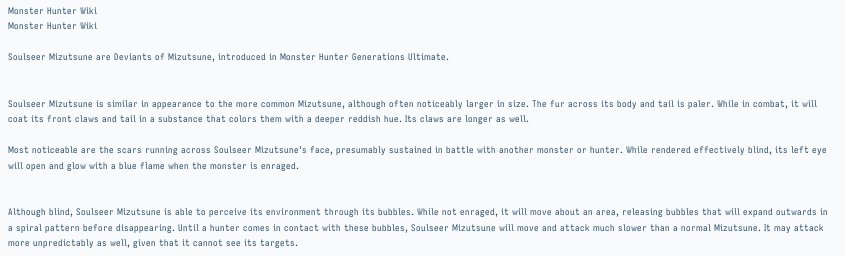Monster Hunter Wiki
Monster Hunter Wiki

Soulseer Mizutsune are Deviants of Mizutsune, introduced in Monster Hunter Generations Ultimate.


Soulseer Mizutsune is similar in appearance to the more common Mizutsune, although often noticeably larger in size. The fur across its body and tail is paler. While in combat, it will coat its front claws and tail in a substance that colors them with a deeper reddish hue. Its claws are longer as well.

Most noticeable are the scars running across Soulseer Mizutsune's face, presumably sustained in battle with another monster or hunter. While rendered effectively blind, its left eye will open and glow with a blue flame when the monster is enraged.


Although blind, Soulseer Mizutsune is able to perceive its environment through its bubbles. While not enraged, it will move about an area, releasing bubbles that will expand outwards in a spiral pattern before disappearing. Until a hunter comes in contact with these bubbles, Soulseer Mizutsune will move and attack much slower than a normal Mizutsune. It may attack more unpredictably as well, given that it cannot see its targets.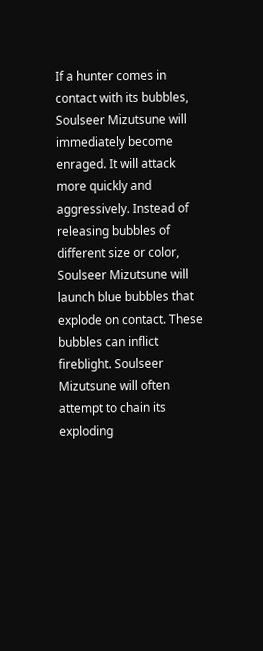If a hunter comes in contact with its bubbles, Soulseer Mizutsune will immediately become enraged. It will attack more quickly and aggressively. Instead of releasing bubbles of different size or color, Soulseer Mizutsune will launch blue bubbles that explode on contact. These bubbles can inflict fireblight. Soulseer Mizutsune will often attempt to chain its exploding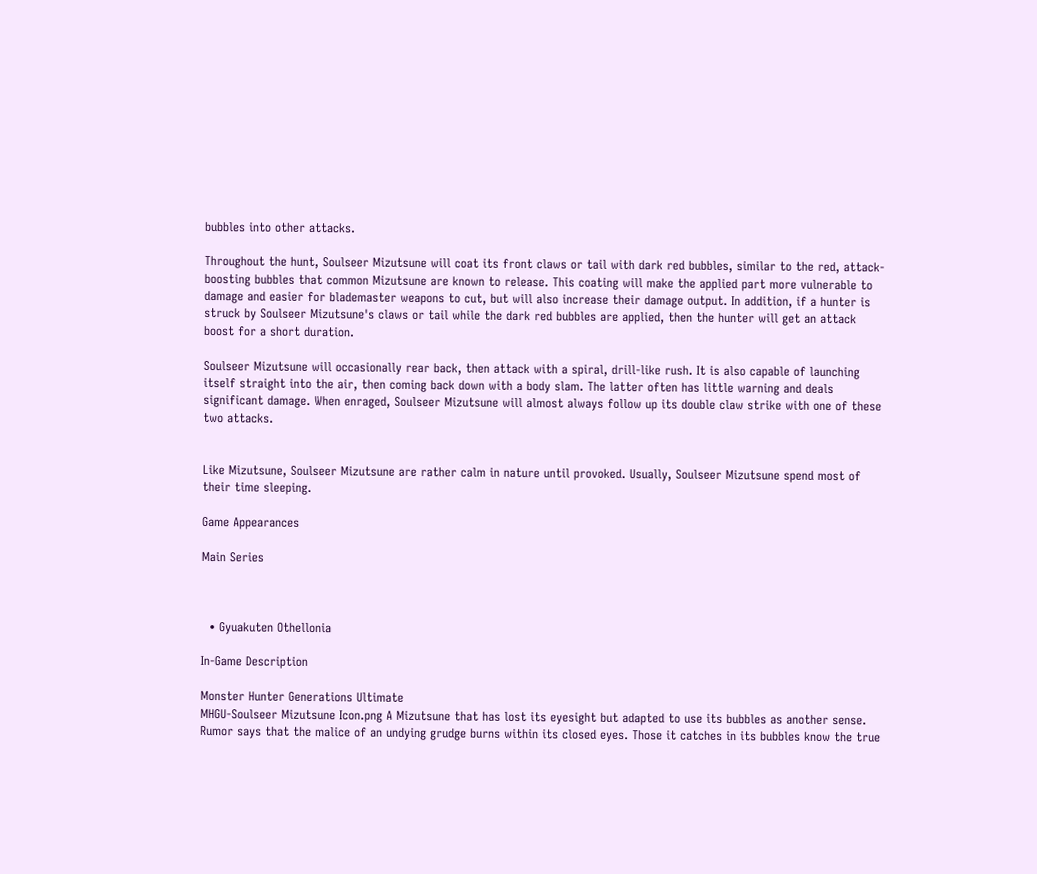bubbles into other attacks.

Throughout the hunt, Soulseer Mizutsune will coat its front claws or tail with dark red bubbles, similar to the red, attack-boosting bubbles that common Mizutsune are known to release. This coating will make the applied part more vulnerable to damage and easier for blademaster weapons to cut, but will also increase their damage output. In addition, if a hunter is struck by Soulseer Mizutsune's claws or tail while the dark red bubbles are applied, then the hunter will get an attack boost for a short duration.

Soulseer Mizutsune will occasionally rear back, then attack with a spiral, drill-like rush. It is also capable of launching itself straight into the air, then coming back down with a body slam. The latter often has little warning and deals significant damage. When enraged, Soulseer Mizutsune will almost always follow up its double claw strike with one of these two attacks.


Like Mizutsune, Soulseer Mizutsune are rather calm in nature until provoked. Usually, Soulseer Mizutsune spend most of their time sleeping.

Game Appearances

Main Series



  • Gyuakuten Othellonia

In-Game Description

Monster Hunter Generations Ultimate
MHGU-Soulseer Mizutsune Icon.png A Mizutsune that has lost its eyesight but adapted to use its bubbles as another sense. Rumor says that the malice of an undying grudge burns within its closed eyes. Those it catches in its bubbles know the true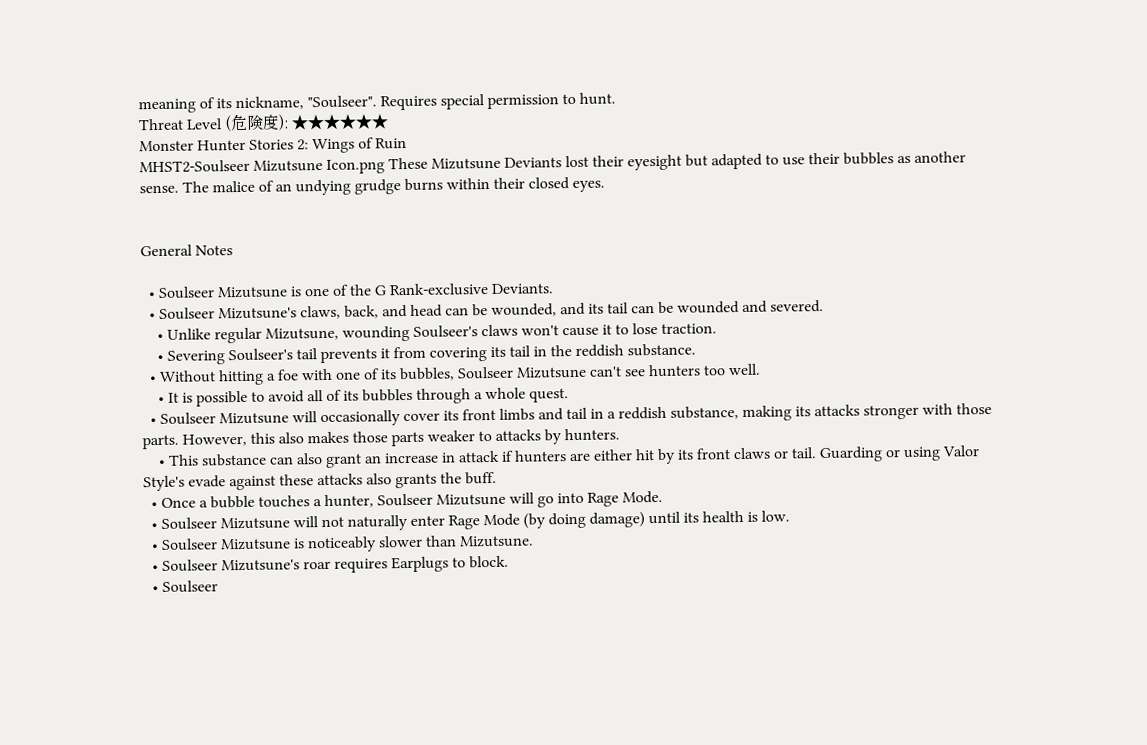meaning of its nickname, "Soulseer". Requires special permission to hunt.
Threat Level (危険度): ★★★★★★
Monster Hunter Stories 2: Wings of Ruin
MHST2-Soulseer Mizutsune Icon.png These Mizutsune Deviants lost their eyesight but adapted to use their bubbles as another sense. The malice of an undying grudge burns within their closed eyes.


General Notes

  • Soulseer Mizutsune is one of the G Rank-exclusive Deviants.
  • Soulseer Mizutsune's claws, back, and head can be wounded, and its tail can be wounded and severed.
    • Unlike regular Mizutsune, wounding Soulseer's claws won't cause it to lose traction.
    • Severing Soulseer's tail prevents it from covering its tail in the reddish substance.
  • Without hitting a foe with one of its bubbles, Soulseer Mizutsune can't see hunters too well.
    • It is possible to avoid all of its bubbles through a whole quest.
  • Soulseer Mizutsune will occasionally cover its front limbs and tail in a reddish substance, making its attacks stronger with those parts. However, this also makes those parts weaker to attacks by hunters.
    • This substance can also grant an increase in attack if hunters are either hit by its front claws or tail. Guarding or using Valor Style's evade against these attacks also grants the buff.
  • Once a bubble touches a hunter, Soulseer Mizutsune will go into Rage Mode.
  • Soulseer Mizutsune will not naturally enter Rage Mode (by doing damage) until its health is low.
  • Soulseer Mizutsune is noticeably slower than Mizutsune.
  • Soulseer Mizutsune's roar requires Earplugs to block.
  • Soulseer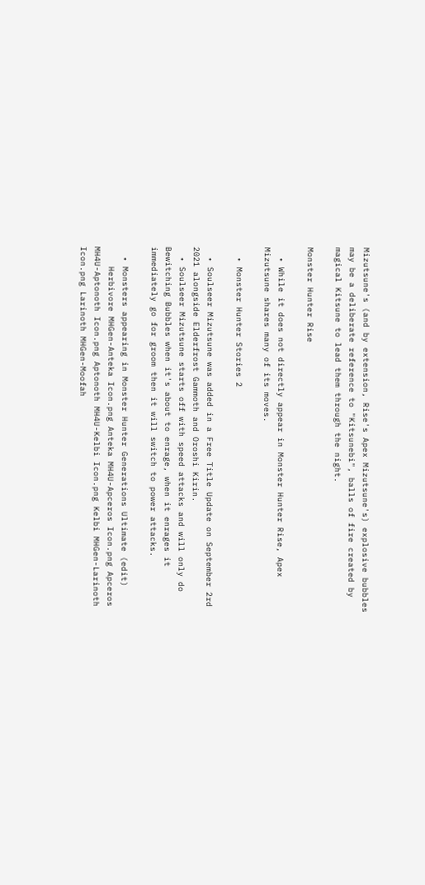Mizutsune's (and by extension, Rise's Apex Mizutsune's) explosive bubbles may be a deliberate reference to "Kitsunebi", balls of fire created by magical Kitsune to lead them through the night.

Monster Hunter Rise

  • While it does not directly appear in Monster Hunter Rise, Apex Mizutsune shares many of its moves.

  • Monster Hunter Stories 2

  • Soulseer Mizutsune was added in a Free Title Update on September 2rd 2021 alongside Elderfrost Gammoth and Oroshi Kirin.
  • Soulseer Mizutsune starts off with speed attacks and will only do Bewitching Bubbles when it's about to enrage, when it enrages it immediately go for groom then it will switch to power attacks.

  • Monsters appearing in Monster Hunter Generations Ultimate (edit)
    Herbivore MHGen-Anteka Icon.png Anteka MH4U-Apceros Icon.png Apceros MH4U-Aptonoth Icon.png Aptonoth MH4U-Kelbi Icon.png Kelbi MHGen-Larinoth Icon.png Larinoth MHGen-Moofah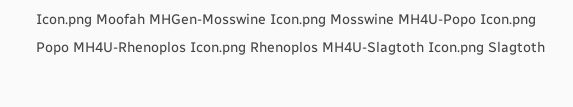Icon.png Moofah MHGen-Mosswine Icon.png Mosswine MH4U-Popo Icon.png Popo MH4U-Rhenoplos Icon.png Rhenoplos MH4U-Slagtoth Icon.png Slagtoth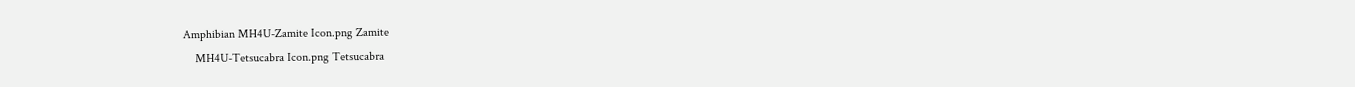Amphibian MH4U-Zamite Icon.png Zamite
    MH4U-Tetsucabra Icon.png Tetsucabra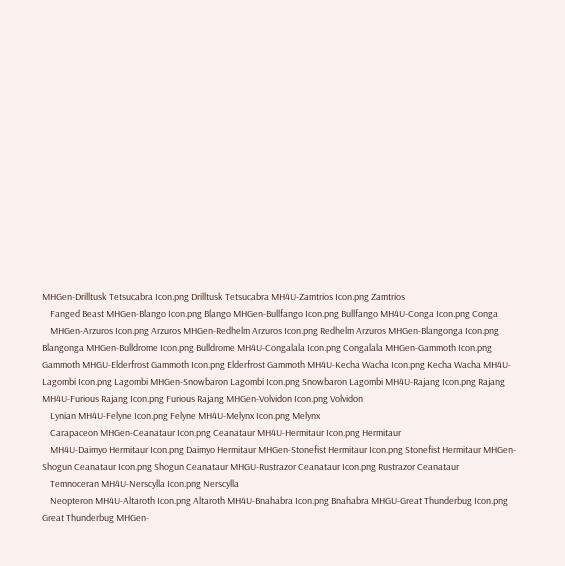MHGen-Drilltusk Tetsucabra Icon.png Drilltusk Tetsucabra MH4U-Zamtrios Icon.png Zamtrios
    Fanged Beast MHGen-Blango Icon.png Blango MHGen-Bullfango Icon.png Bullfango MH4U-Conga Icon.png Conga
    MHGen-Arzuros Icon.png Arzuros MHGen-Redhelm Arzuros Icon.png Redhelm Arzuros MHGen-Blangonga Icon.png Blangonga MHGen-Bulldrome Icon.png Bulldrome MH4U-Congalala Icon.png Congalala MHGen-Gammoth Icon.png Gammoth MHGU-Elderfrost Gammoth Icon.png Elderfrost Gammoth MH4U-Kecha Wacha Icon.png Kecha Wacha MH4U-Lagombi Icon.png Lagombi MHGen-Snowbaron Lagombi Icon.png Snowbaron Lagombi MH4U-Rajang Icon.png Rajang MH4U-Furious Rajang Icon.png Furious Rajang MHGen-Volvidon Icon.png Volvidon
    Lynian MH4U-Felyne Icon.png Felyne MH4U-Melynx Icon.png Melynx
    Carapaceon MHGen-Ceanataur Icon.png Ceanataur MH4U-Hermitaur Icon.png Hermitaur
    MH4U-Daimyo Hermitaur Icon.png Daimyo Hermitaur MHGen-Stonefist Hermitaur Icon.png Stonefist Hermitaur MHGen-Shogun Ceanataur Icon.png Shogun Ceanataur MHGU-Rustrazor Ceanataur Icon.png Rustrazor Ceanataur
    Temnoceran MH4U-Nerscylla Icon.png Nerscylla
    Neopteron MH4U-Altaroth Icon.png Altaroth MH4U-Bnahabra Icon.png Bnahabra MHGU-Great Thunderbug Icon.png Great Thunderbug MHGen-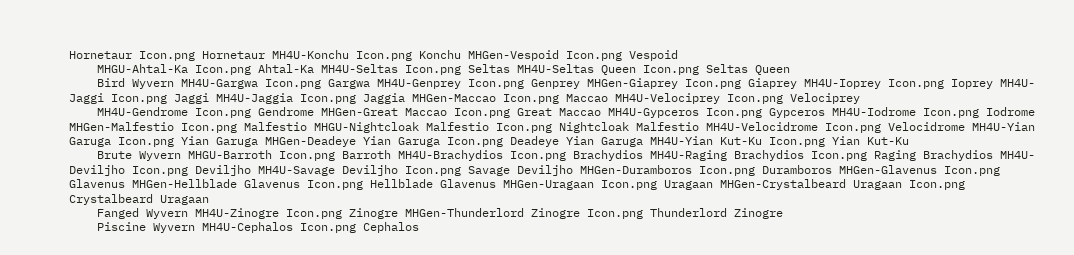Hornetaur Icon.png Hornetaur MH4U-Konchu Icon.png Konchu MHGen-Vespoid Icon.png Vespoid
    MHGU-Ahtal-Ka Icon.png Ahtal-Ka MH4U-Seltas Icon.png Seltas MH4U-Seltas Queen Icon.png Seltas Queen
    Bird Wyvern MH4U-Gargwa Icon.png Gargwa MH4U-Genprey Icon.png Genprey MHGen-Giaprey Icon.png Giaprey MH4U-Ioprey Icon.png Ioprey MH4U-Jaggi Icon.png Jaggi MH4U-Jaggia Icon.png Jaggia MHGen-Maccao Icon.png Maccao MH4U-Velociprey Icon.png Velociprey
    MH4U-Gendrome Icon.png Gendrome MHGen-Great Maccao Icon.png Great Maccao MH4U-Gypceros Icon.png Gypceros MH4U-Iodrome Icon.png Iodrome MHGen-Malfestio Icon.png Malfestio MHGU-Nightcloak Malfestio Icon.png Nightcloak Malfestio MH4U-Velocidrome Icon.png Velocidrome MH4U-Yian Garuga Icon.png Yian Garuga MHGen-Deadeye Yian Garuga Icon.png Deadeye Yian Garuga MH4U-Yian Kut-Ku Icon.png Yian Kut-Ku
    Brute Wyvern MHGU-Barroth Icon.png Barroth MH4U-Brachydios Icon.png Brachydios MH4U-Raging Brachydios Icon.png Raging Brachydios MH4U-Deviljho Icon.png Deviljho MH4U-Savage Deviljho Icon.png Savage Deviljho MHGen-Duramboros Icon.png Duramboros MHGen-Glavenus Icon.png Glavenus MHGen-Hellblade Glavenus Icon.png Hellblade Glavenus MHGen-Uragaan Icon.png Uragaan MHGen-Crystalbeard Uragaan Icon.png Crystalbeard Uragaan
    Fanged Wyvern MH4U-Zinogre Icon.png Zinogre MHGen-Thunderlord Zinogre Icon.png Thunderlord Zinogre
    Piscine Wyvern MH4U-Cephalos Icon.png Cephalos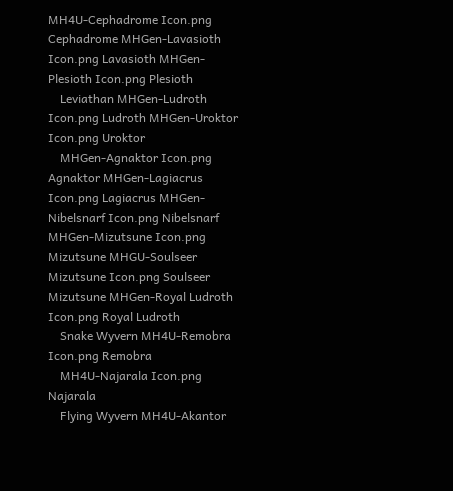MH4U-Cephadrome Icon.png Cephadrome MHGen-Lavasioth Icon.png Lavasioth MHGen-Plesioth Icon.png Plesioth
    Leviathan MHGen-Ludroth Icon.png Ludroth MHGen-Uroktor Icon.png Uroktor
    MHGen-Agnaktor Icon.png Agnaktor MHGen-Lagiacrus Icon.png Lagiacrus MHGen-Nibelsnarf Icon.png Nibelsnarf MHGen-Mizutsune Icon.png Mizutsune MHGU-Soulseer Mizutsune Icon.png Soulseer Mizutsune MHGen-Royal Ludroth Icon.png Royal Ludroth
    Snake Wyvern MH4U-Remobra Icon.png Remobra
    MH4U-Najarala Icon.png Najarala
    Flying Wyvern MH4U-Akantor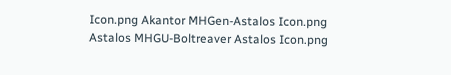Icon.png Akantor MHGen-Astalos Icon.png Astalos MHGU-Boltreaver Astalos Icon.png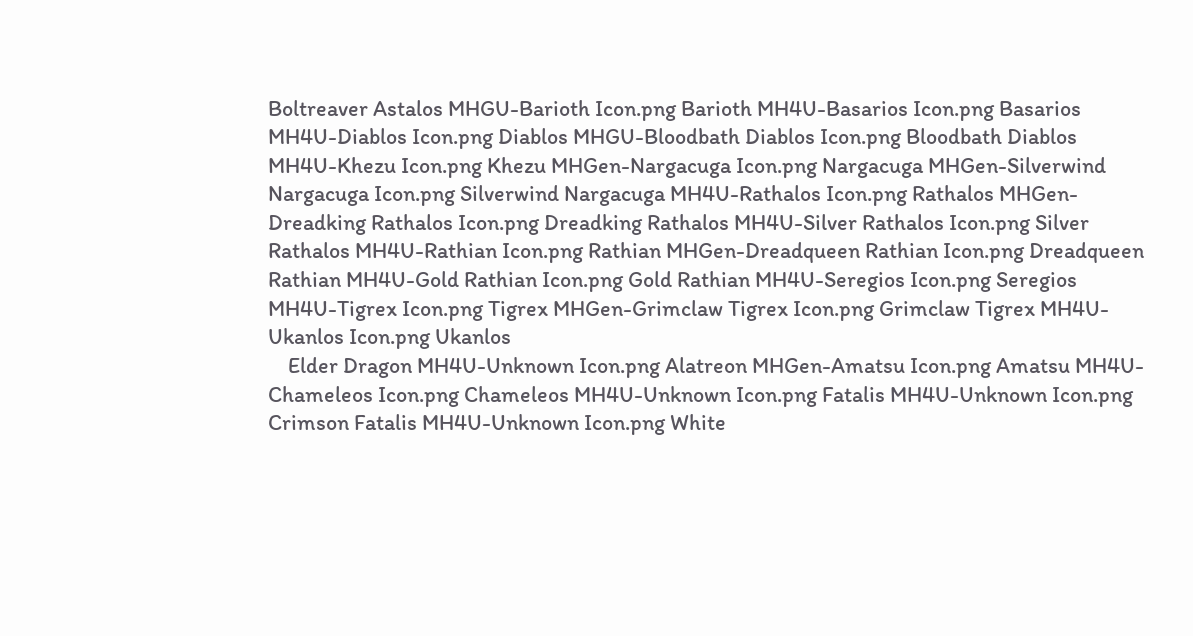Boltreaver Astalos MHGU-Barioth Icon.png Barioth MH4U-Basarios Icon.png Basarios MH4U-Diablos Icon.png Diablos MHGU-Bloodbath Diablos Icon.png Bloodbath Diablos MH4U-Khezu Icon.png Khezu MHGen-Nargacuga Icon.png Nargacuga MHGen-Silverwind Nargacuga Icon.png Silverwind Nargacuga MH4U-Rathalos Icon.png Rathalos MHGen-Dreadking Rathalos Icon.png Dreadking Rathalos MH4U-Silver Rathalos Icon.png Silver Rathalos MH4U-Rathian Icon.png Rathian MHGen-Dreadqueen Rathian Icon.png Dreadqueen Rathian MH4U-Gold Rathian Icon.png Gold Rathian MH4U-Seregios Icon.png Seregios MH4U-Tigrex Icon.png Tigrex MHGen-Grimclaw Tigrex Icon.png Grimclaw Tigrex MH4U-Ukanlos Icon.png Ukanlos
    Elder Dragon MH4U-Unknown Icon.png Alatreon MHGen-Amatsu Icon.png Amatsu MH4U-Chameleos Icon.png Chameleos MH4U-Unknown Icon.png Fatalis MH4U-Unknown Icon.png Crimson Fatalis MH4U-Unknown Icon.png White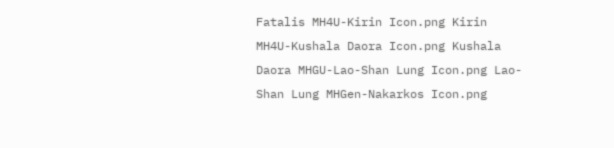Fatalis MH4U-Kirin Icon.png Kirin MH4U-Kushala Daora Icon.png Kushala Daora MHGU-Lao-Shan Lung Icon.png Lao-Shan Lung MHGen-Nakarkos Icon.png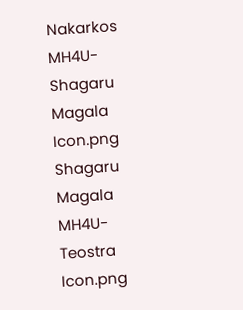Nakarkos MH4U-Shagaru Magala Icon.png Shagaru Magala MH4U-Teostra Icon.png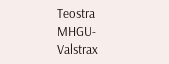Teostra MHGU-Valstrax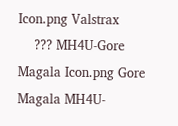Icon.png Valstrax
    ??? MH4U-Gore Magala Icon.png Gore Magala MH4U-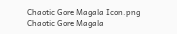Chaotic Gore Magala Icon.png Chaotic Gore Magala